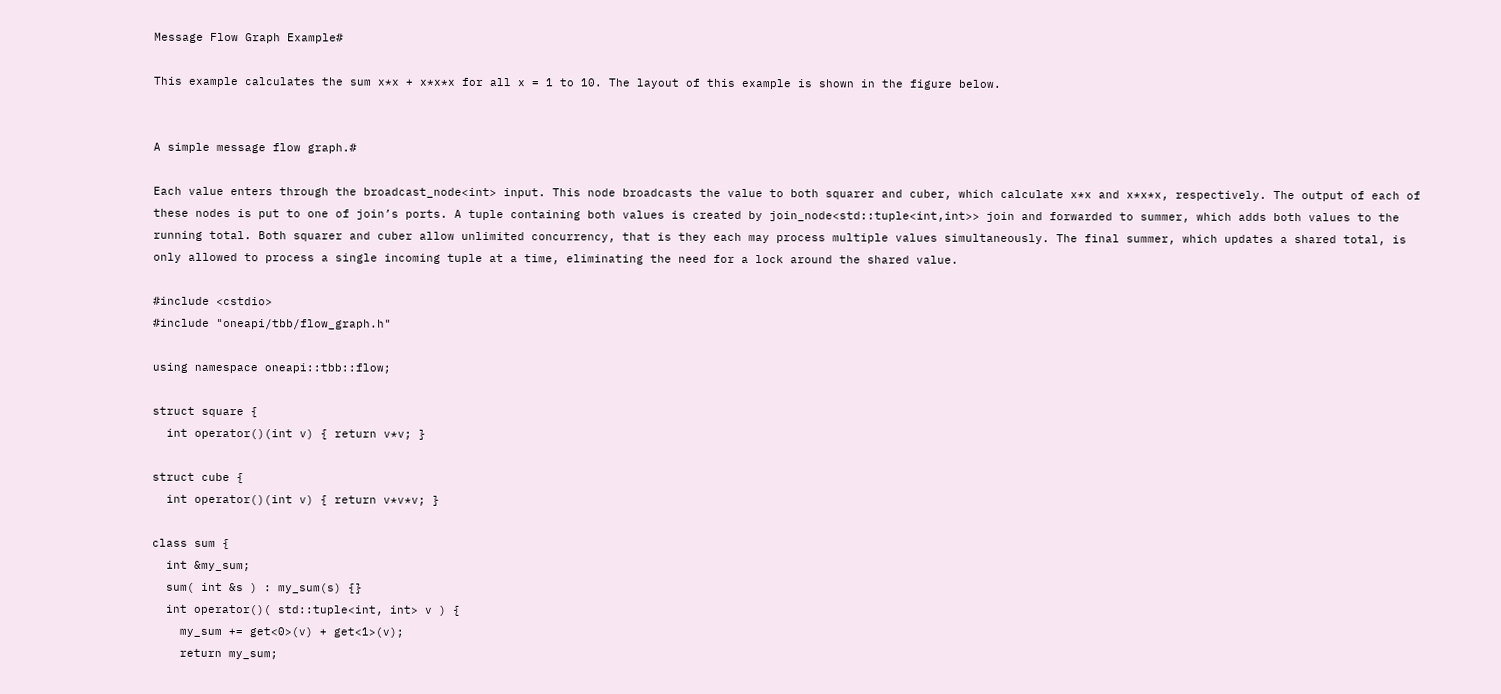Message Flow Graph Example#

This example calculates the sum x*x + x*x*x for all x = 1 to 10. The layout of this example is shown in the figure below.


A simple message flow graph.#

Each value enters through the broadcast_node<int> input. This node broadcasts the value to both squarer and cuber, which calculate x*x and x*x*x, respectively. The output of each of these nodes is put to one of join’s ports. A tuple containing both values is created by join_node<std::tuple<int,int>> join and forwarded to summer, which adds both values to the running total. Both squarer and cuber allow unlimited concurrency, that is they each may process multiple values simultaneously. The final summer, which updates a shared total, is only allowed to process a single incoming tuple at a time, eliminating the need for a lock around the shared value.

#include <cstdio>
#include "oneapi/tbb/flow_graph.h"

using namespace oneapi::tbb::flow;

struct square {
  int operator()(int v) { return v*v; }

struct cube {
  int operator()(int v) { return v*v*v; }

class sum {
  int &my_sum;
  sum( int &s ) : my_sum(s) {}
  int operator()( std::tuple<int, int> v ) {
    my_sum += get<0>(v) + get<1>(v);
    return my_sum;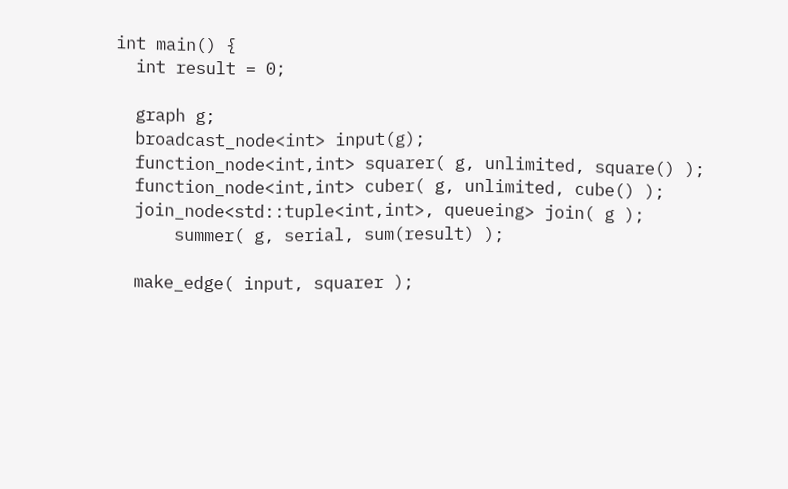int main() {
  int result = 0;

  graph g;
  broadcast_node<int> input(g);
  function_node<int,int> squarer( g, unlimited, square() );
  function_node<int,int> cuber( g, unlimited, cube() );
  join_node<std::tuple<int,int>, queueing> join( g );
      summer( g, serial, sum(result) );

  make_edge( input, squarer );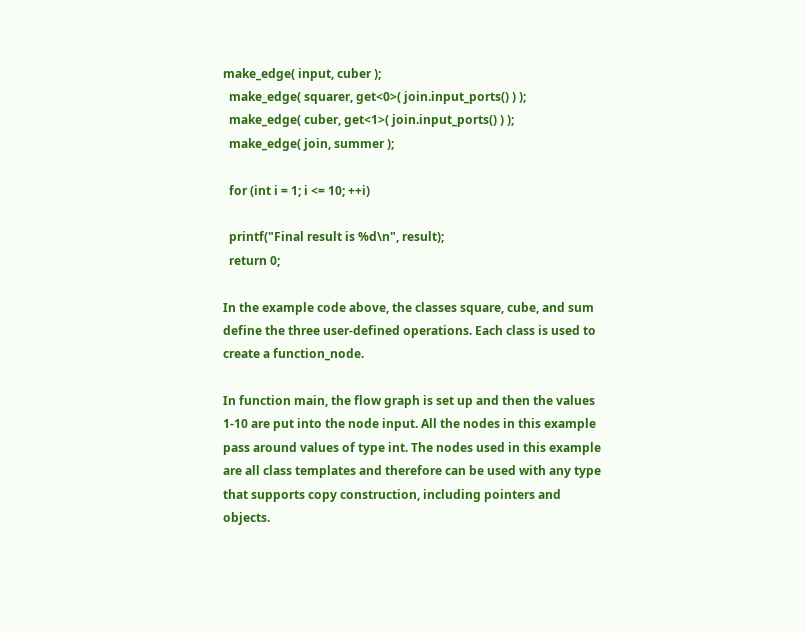make_edge( input, cuber );
  make_edge( squarer, get<0>( join.input_ports() ) );
  make_edge( cuber, get<1>( join.input_ports() ) );
  make_edge( join, summer );

  for (int i = 1; i <= 10; ++i)

  printf("Final result is %d\n", result);
  return 0;

In the example code above, the classes square, cube, and sum define the three user-defined operations. Each class is used to create a function_node.

In function main, the flow graph is set up and then the values 1-10 are put into the node input. All the nodes in this example pass around values of type int. The nodes used in this example are all class templates and therefore can be used with any type that supports copy construction, including pointers and objects.